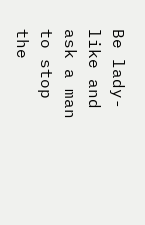Be lady-like and ask a man to stop the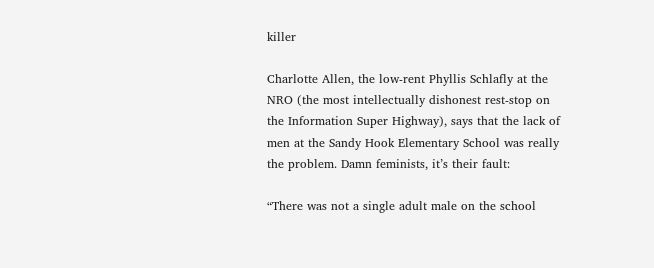killer

Charlotte Allen, the low-rent Phyllis Schlafly at the NRO (the most intellectually dishonest rest-stop on the Information Super Highway), says that the lack of men at the Sandy Hook Elementary School was really the problem. Damn feminists, it’s their fault:

“There was not a single adult male on the school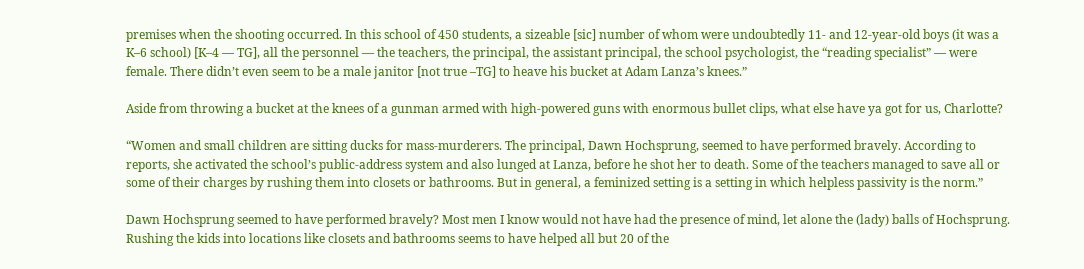premises when the shooting occurred. In this school of 450 students, a sizeable [sic] number of whom were undoubtedly 11- and 12-year-old boys (it was a K–6 school) [K–4 — TG], all the personnel — the teachers, the principal, the assistant principal, the school psychologist, the “reading specialist” — were female. There didn’t even seem to be a male janitor [not true –TG] to heave his bucket at Adam Lanza’s knees.”

Aside from throwing a bucket at the knees of a gunman armed with high-powered guns with enormous bullet clips, what else have ya got for us, Charlotte?

“Women and small children are sitting ducks for mass-murderers. The principal, Dawn Hochsprung, seemed to have performed bravely. According to reports, she activated the school’s public-address system and also lunged at Lanza, before he shot her to death. Some of the teachers managed to save all or some of their charges by rushing them into closets or bathrooms. But in general, a feminized setting is a setting in which helpless passivity is the norm.”

Dawn Hochsprung seemed to have performed bravely? Most men I know would not have had the presence of mind, let alone the (lady) balls of Hochsprung. Rushing the kids into locations like closets and bathrooms seems to have helped all but 20 of the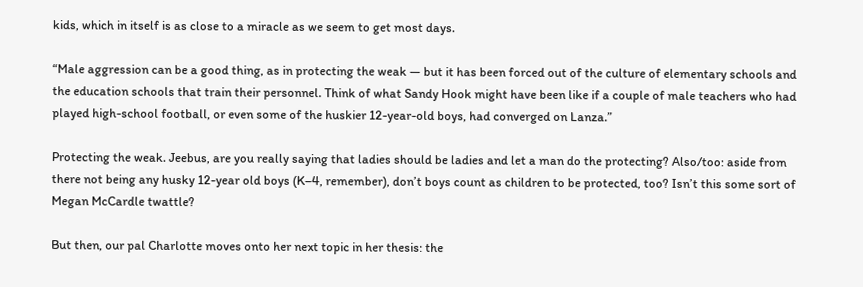kids, which in itself is as close to a miracle as we seem to get most days.

“Male aggression can be a good thing, as in protecting the weak — but it has been forced out of the culture of elementary schools and the education schools that train their personnel. Think of what Sandy Hook might have been like if a couple of male teachers who had played high-school football, or even some of the huskier 12-year-old boys, had converged on Lanza.”

Protecting the weak. Jeebus, are you really saying that ladies should be ladies and let a man do the protecting? Also/too: aside from there not being any husky 12-year old boys (K–4, remember), don’t boys count as children to be protected, too? Isn’t this some sort of Megan McCardle twattle?

But then, our pal Charlotte moves onto her next topic in her thesis: the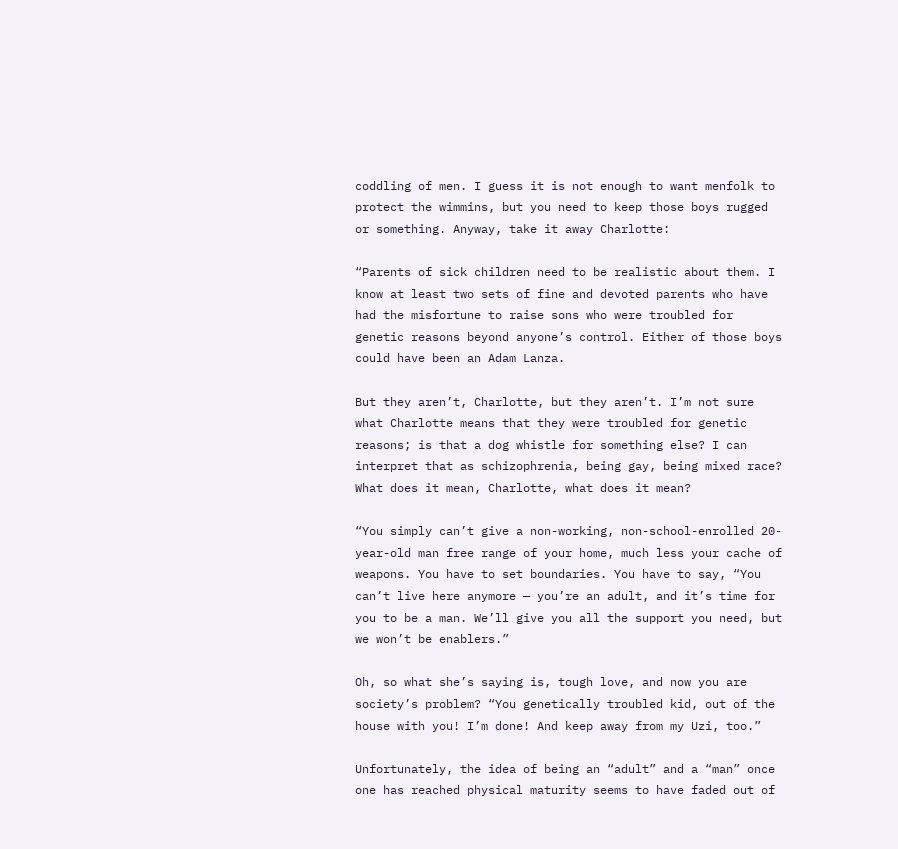coddling of men. I guess it is not enough to want menfolk to protect the wimmins, but you need to keep those boys rugged or something. Anyway, take it away Charlotte:

“Parents of sick children need to be realistic about them. I know at least two sets of fine and devoted parents who have had the misfortune to raise sons who were troubled for genetic reasons beyond anyone’s control. Either of those boys could have been an Adam Lanza.

But they aren’t, Charlotte, but they aren’t. I’m not sure what Charlotte means that they were troubled for genetic reasons; is that a dog whistle for something else? I can interpret that as schizophrenia, being gay, being mixed race? What does it mean, Charlotte, what does it mean?

“You simply can’t give a non-working, non-school-enrolled 20-year-old man free range of your home, much less your cache of weapons. You have to set boundaries. You have to say, “You can’t live here anymore — you’re an adult, and it’s time for you to be a man. We’ll give you all the support you need, but we won’t be enablers.”

Oh, so what she’s saying is, tough love, and now you are society’s problem? “You genetically troubled kid, out of the house with you! I’m done! And keep away from my Uzi, too.”

Unfortunately, the idea of being an “adult” and a “man” once one has reached physical maturity seems to have faded out of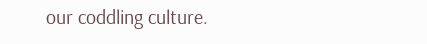our coddling culture.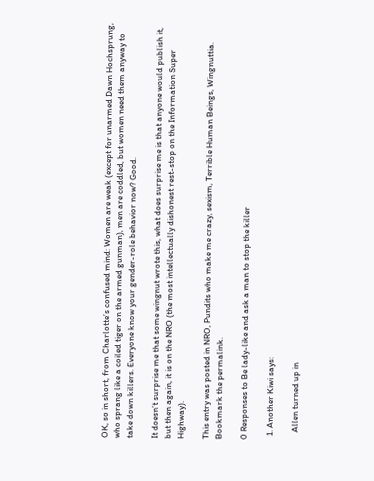OK, so in short, from Charlotte’s confused mind: Women are weak (except for unarmed Dawn Hochsprung, who sprang like a coiled tiger on the armed gunman), men are coddled, but women need them anyway to take down killers. Everyone know your gender-role behavior now? Good.

It doesn’t surprise me that some wingnut wrote this, what does surprise me is that anyone would publish it, but then again, it is on the NRO (the most intellectually dishonest rest-stop on the Information Super Highway).

This entry was posted in NRO, Pundits who make me crazy, sexism, Terrible Human Beings, Wingnuttia. Bookmark the permalink.

0 Responses to Be lady-like and ask a man to stop the killer

  1. Another Kiwi says:

    Allen turned up in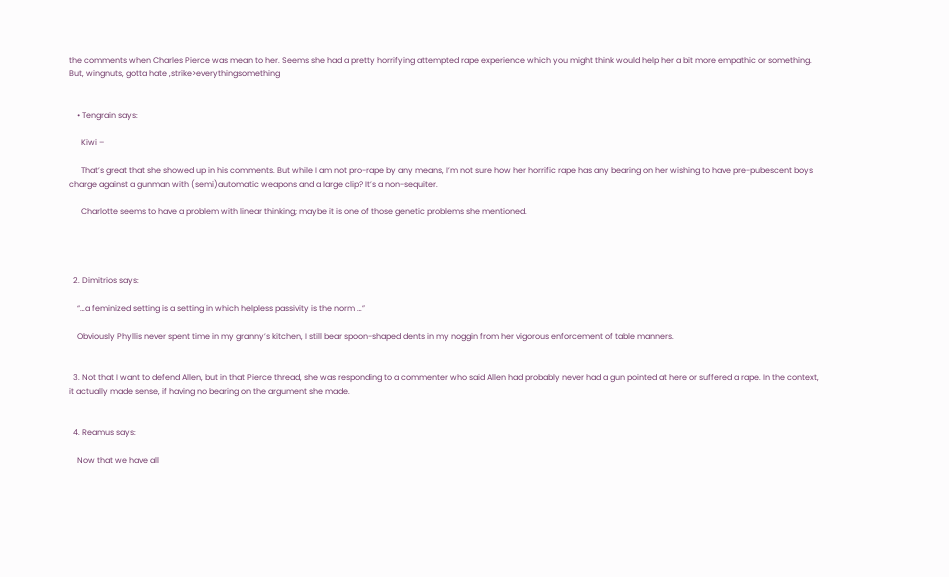the comments when Charles Pierce was mean to her. Seems she had a pretty horrifying attempted rape experience which you might think would help her a bit more empathic or something. But, wingnuts, gotta hate ,strike>everythingsomething


    • Tengrain says:

      Kiwi –

      That’s great that she showed up in his comments. But while I am not pro-rape by any means, I’m not sure how her horrific rape has any bearing on her wishing to have pre-pubescent boys charge against a gunman with (semi)automatic weapons and a large clip? It’s a non-sequiter.

      Charlotte seems to have a problem with linear thinking; maybe it is one of those genetic problems she mentioned.




  2. Dimitrios says:

    “…a feminized setting is a setting in which helpless passivity is the norm …”

    Obviously Phyllis never spent time in my granny’s kitchen, I still bear spoon-shaped dents in my noggin from her vigorous enforcement of table manners.


  3. Not that I want to defend Allen, but in that Pierce thread, she was responding to a commenter who said Allen had probably never had a gun pointed at here or suffered a rape. In the context, it actually made sense, if having no bearing on the argument she made.


  4. Reamus says:

    Now that we have all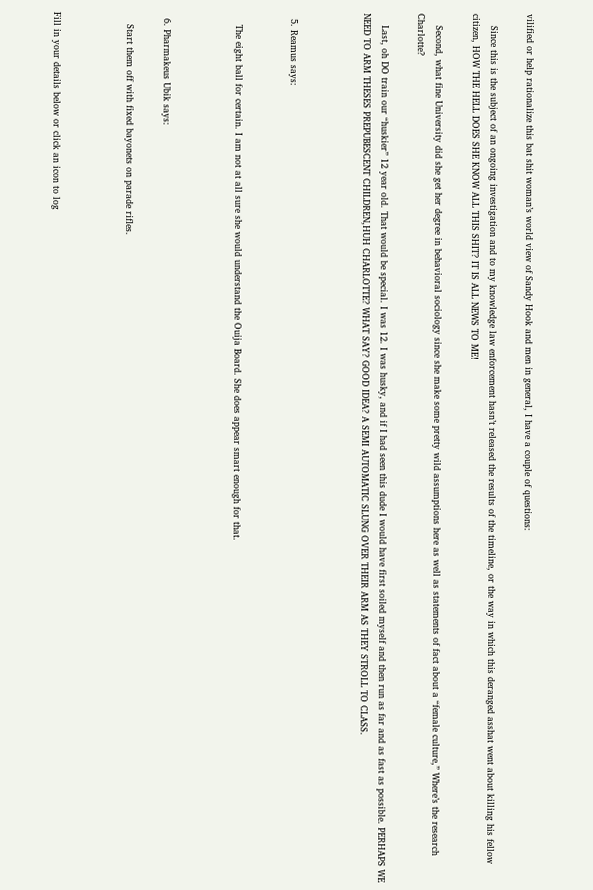vilified or help rationalize this bat shit woman’s world view of Sandy Hook and men in general, I have a couple of questions:

    Since this is the subject of an ongoing investigation and to my knowledge law enforcement hasn’t released the results of the timeline, or the way in which this deranged asshat went about killing his fellow citizen, HOW THE HELL DOES SHE KNOW ALL THIS SHIT? IT IS ALL NEWS TO ME!

    Second, what fine University did she get her degree in behavioral sociology since she make some pretty wild assumptions here as well as statements of fact about a “female culture,” Where’s the research Charlotte?

    Last, oh DO train our “huskier” 12 year old. That would be special. I was 12. I was husky, and if I had seen this dude I would have first soiled myself and then run as far and as fast as possible. PERHAPS WE NEED TO ARM THESES PREPUBESCENT CHILDREN,HUH CHARLOTTE? WHAT SAY? GOOD IDEA? A SEMI AUTOMATIC SLUNG OVER THEIR ARM AS THEY STROLL TO CLASS.



  5. Reamus says:


    The eight ball for certain. I am not at all sure she would understand the Ouija Board. She does appear smart enough for that.



  6. Pharmakeus Ubik says:

    Start them off with fixed bayonets on parade rifles.



Fill in your details below or click an icon to log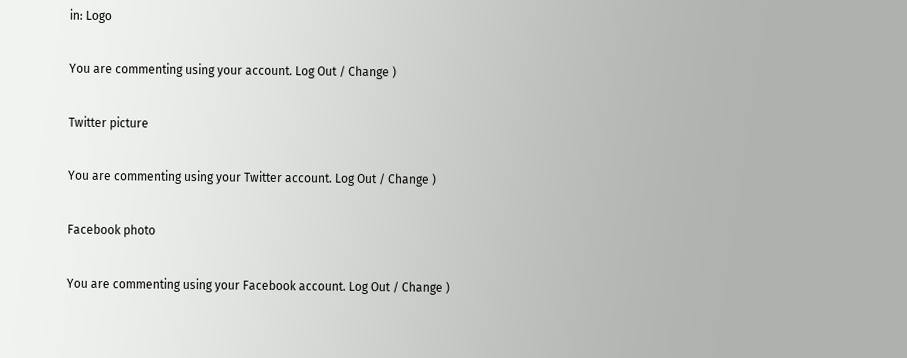in: Logo

You are commenting using your account. Log Out / Change )

Twitter picture

You are commenting using your Twitter account. Log Out / Change )

Facebook photo

You are commenting using your Facebook account. Log Out / Change )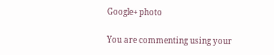Google+ photo

You are commenting using your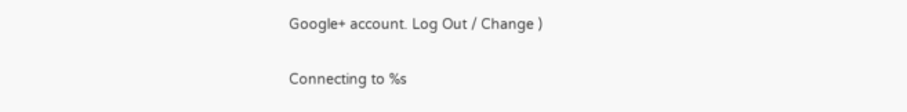Google+ account. Log Out / Change )

Connecting to %s